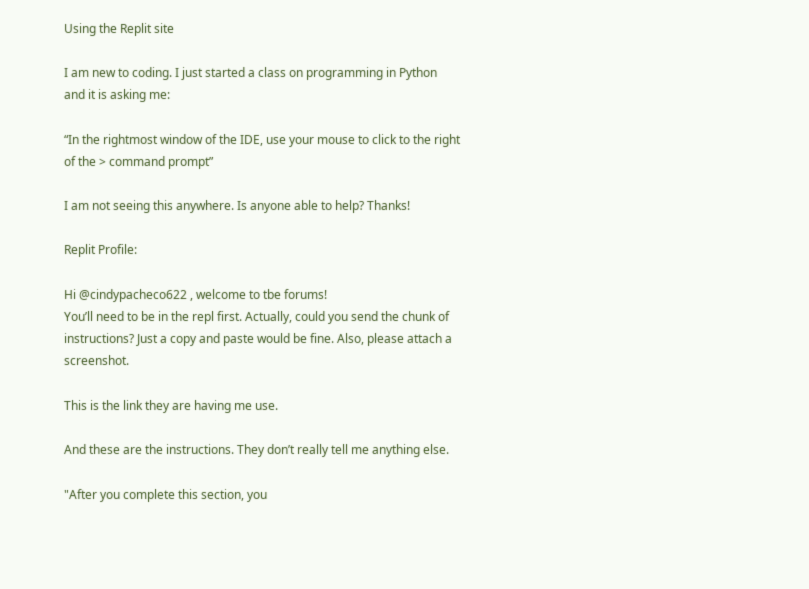Using the Replit site

I am new to coding. I just started a class on programming in Python and it is asking me:

“In the rightmost window of the IDE, use your mouse to click to the right of the > command prompt”

I am not seeing this anywhere. Is anyone able to help? Thanks!

Replit Profile:

Hi @cindypacheco622 , welcome to tbe forums!
You’ll need to be in the repl first. Actually, could you send the chunk of instructions? Just a copy and paste would be fine. Also, please attach a screenshot.

This is the link they are having me use.

And these are the instructions. They don’t really tell me anything else.

"After you complete this section, you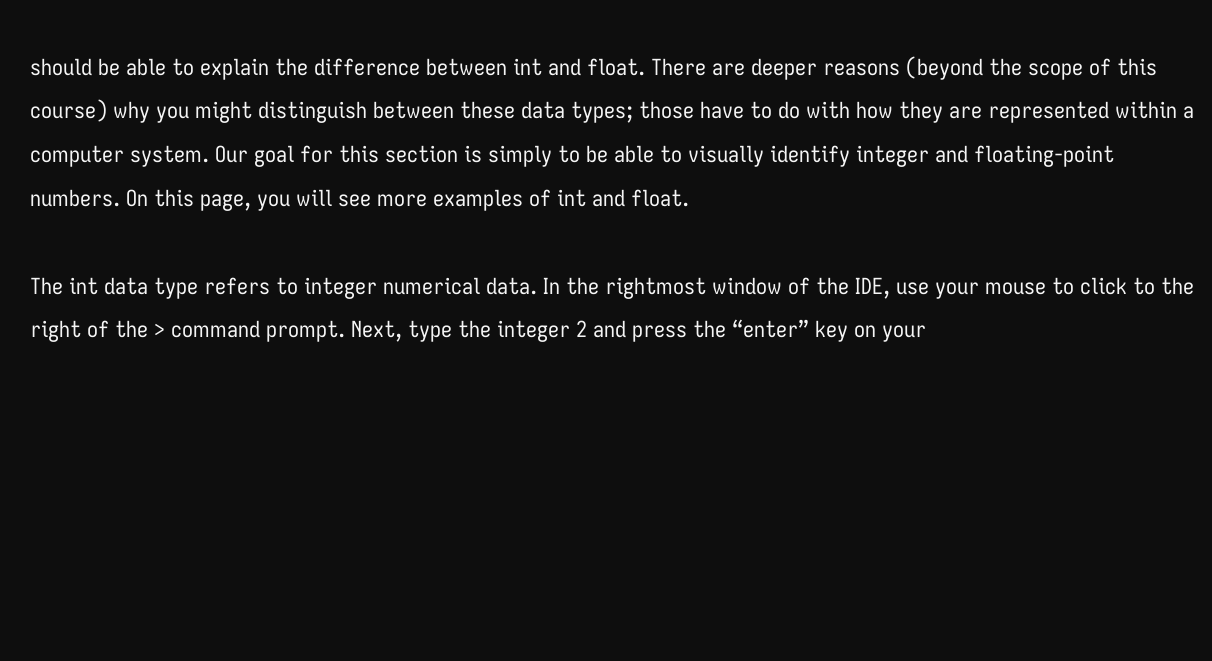should be able to explain the difference between int and float. There are deeper reasons (beyond the scope of this course) why you might distinguish between these data types; those have to do with how they are represented within a computer system. Our goal for this section is simply to be able to visually identify integer and floating-point numbers. On this page, you will see more examples of int and float.

The int data type refers to integer numerical data. In the rightmost window of the IDE, use your mouse to click to the right of the > command prompt. Next, type the integer 2 and press the “enter” key on your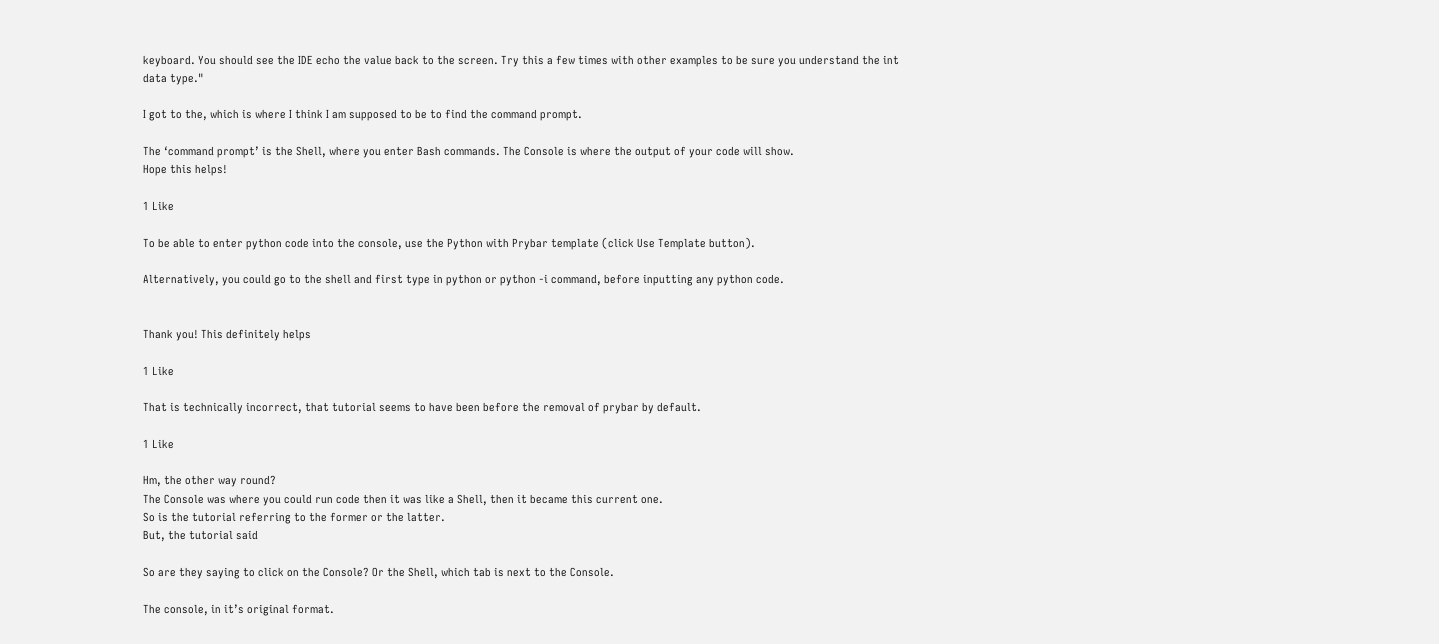keyboard. You should see the IDE echo the value back to the screen. Try this a few times with other examples to be sure you understand the int data type."

I got to the, which is where I think I am supposed to be to find the command prompt.

The ‘command prompt’ is the Shell, where you enter Bash commands. The Console is where the output of your code will show.
Hope this helps!

1 Like

To be able to enter python code into the console, use the Python with Prybar template (click Use Template button).

Alternatively, you could go to the shell and first type in python or python -i command, before inputting any python code.


Thank you! This definitely helps

1 Like

That is technically incorrect, that tutorial seems to have been before the removal of prybar by default.

1 Like

Hm, the other way round?
The Console was where you could run code then it was like a Shell, then it became this current one.
So is the tutorial referring to the former or the latter.
But, the tutorial said

So are they saying to click on the Console? Or the Shell, which tab is next to the Console.

The console, in it’s original format.